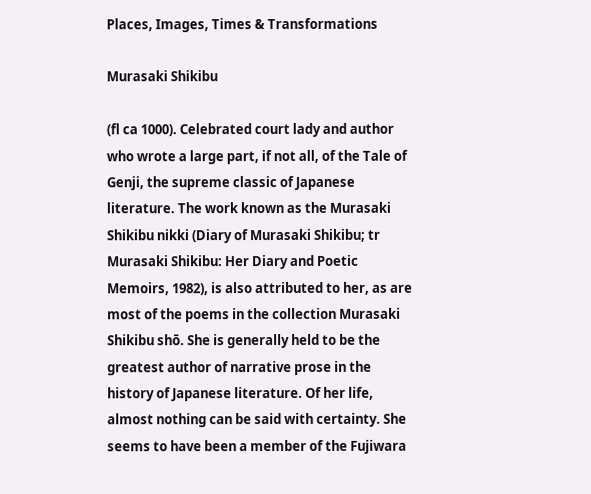Places, Images, Times & Transformations

Murasaki Shikibu

(fl ca 1000). Celebrated court lady and author who wrote a large part, if not all, of the Tale of Genji, the supreme classic of Japanese literature. The work known as the Murasaki Shikibu nikki (Diary of Murasaki Shikibu; tr Murasaki Shikibu: Her Diary and Poetic Memoirs, 1982), is also attributed to her, as are most of the poems in the collection Murasaki Shikibu shō. She is generally held to be the greatest author of narrative prose in the history of Japanese literature. Of her life, almost nothing can be said with certainty. She seems to have been a member of the Fujiwara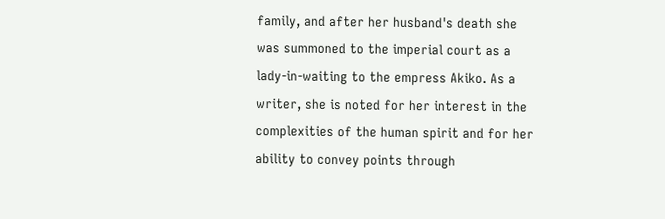family, and after her husband's death she was summoned to the imperial court as a lady-in-waiting to the empress Akiko. As a writer, she is noted for her interest in the complexities of the human spirit and for her ability to convey points through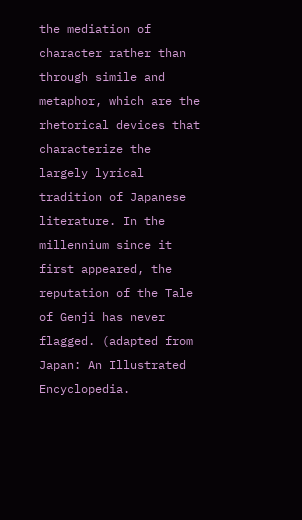the mediation of character rather than through simile and metaphor, which are the rhetorical devices that characterize the largely lyrical tradition of Japanese literature. In the millennium since it first appeared, the reputation of the Tale of Genji has never flagged. (adapted from Japan: An Illustrated Encyclopedia.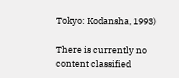Tokyo: Kodansha, 1993)

There is currently no content classified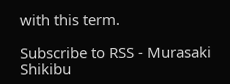with this term.

Subscribe to RSS - Murasaki Shikibu